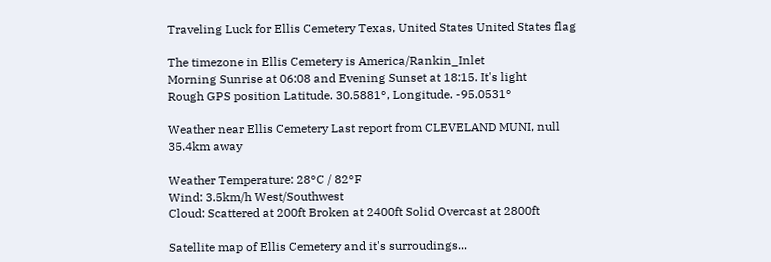Traveling Luck for Ellis Cemetery Texas, United States United States flag

The timezone in Ellis Cemetery is America/Rankin_Inlet
Morning Sunrise at 06:08 and Evening Sunset at 18:15. It's light
Rough GPS position Latitude. 30.5881°, Longitude. -95.0531°

Weather near Ellis Cemetery Last report from CLEVELAND MUNI, null 35.4km away

Weather Temperature: 28°C / 82°F
Wind: 3.5km/h West/Southwest
Cloud: Scattered at 200ft Broken at 2400ft Solid Overcast at 2800ft

Satellite map of Ellis Cemetery and it's surroudings...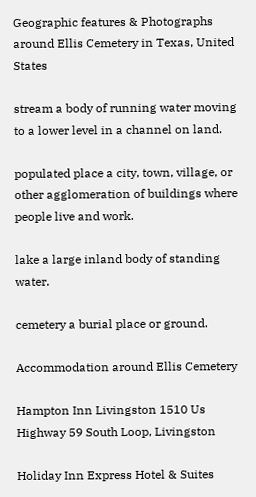Geographic features & Photographs around Ellis Cemetery in Texas, United States

stream a body of running water moving to a lower level in a channel on land.

populated place a city, town, village, or other agglomeration of buildings where people live and work.

lake a large inland body of standing water.

cemetery a burial place or ground.

Accommodation around Ellis Cemetery

Hampton Inn Livingston 1510 Us Highway 59 South Loop, Livingston

Holiday Inn Express Hotel & Suites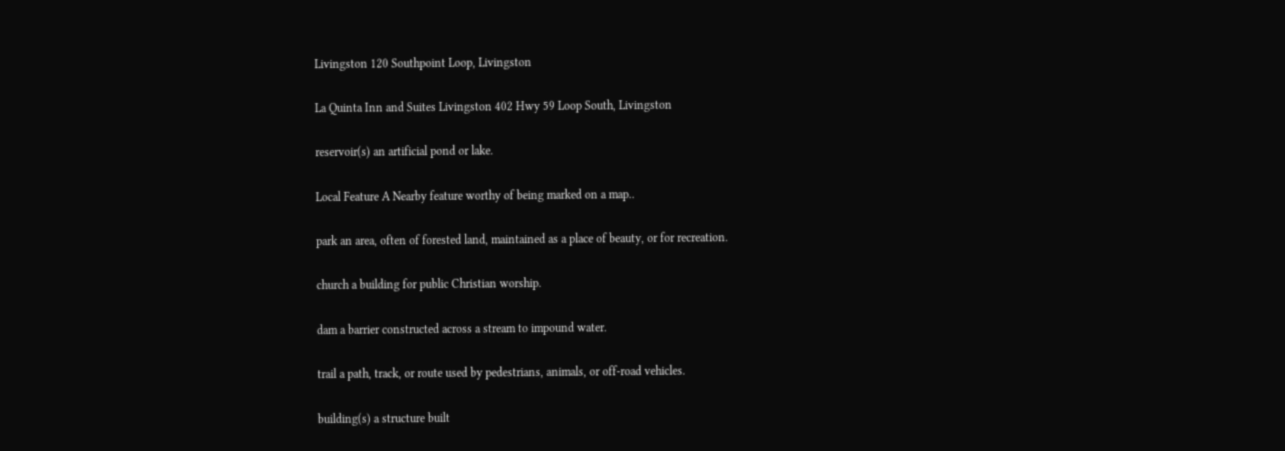Livingston 120 Southpoint Loop, Livingston

La Quinta Inn and Suites Livingston 402 Hwy 59 Loop South, Livingston

reservoir(s) an artificial pond or lake.

Local Feature A Nearby feature worthy of being marked on a map..

park an area, often of forested land, maintained as a place of beauty, or for recreation.

church a building for public Christian worship.

dam a barrier constructed across a stream to impound water.

trail a path, track, or route used by pedestrians, animals, or off-road vehicles.

building(s) a structure built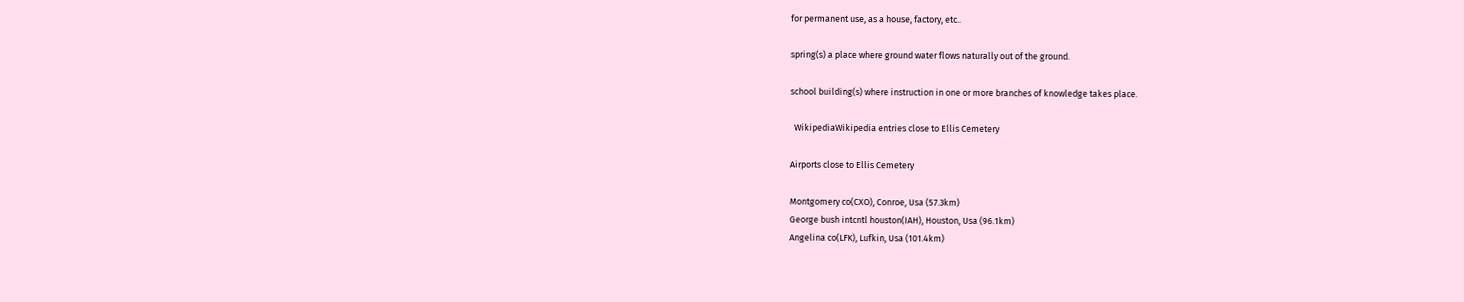for permanent use, as a house, factory, etc..

spring(s) a place where ground water flows naturally out of the ground.

school building(s) where instruction in one or more branches of knowledge takes place.

  WikipediaWikipedia entries close to Ellis Cemetery

Airports close to Ellis Cemetery

Montgomery co(CXO), Conroe, Usa (57.3km)
George bush intcntl houston(IAH), Houston, Usa (96.1km)
Angelina co(LFK), Lufkin, Usa (101.4km)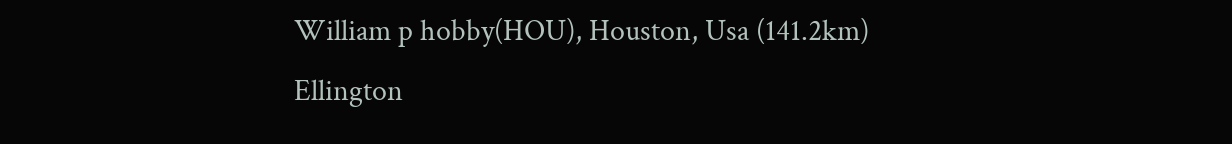William p hobby(HOU), Houston, Usa (141.2km)
Ellington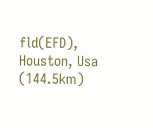fld(EFD), Houston, Usa (144.5km)